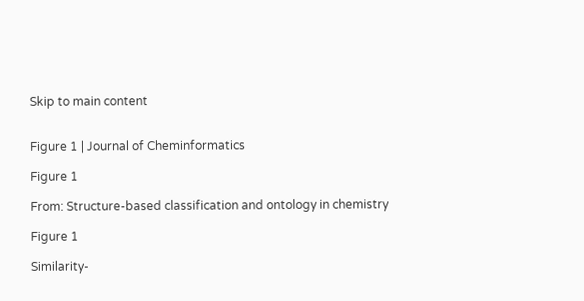Skip to main content


Figure 1 | Journal of Cheminformatics

Figure 1

From: Structure-based classification and ontology in chemistry

Figure 1

Similarity-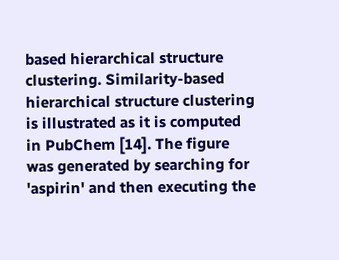based hierarchical structure clustering. Similarity-based hierarchical structure clustering is illustrated as it is computed in PubChem [14]. The figure was generated by searching for 'aspirin' and then executing the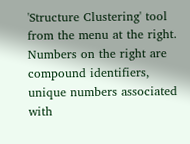'Structure Clustering' tool from the menu at the right. Numbers on the right are compound identifiers, unique numbers associated with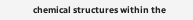chemical structures within the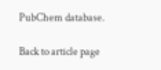PubChem database.

Back to article page